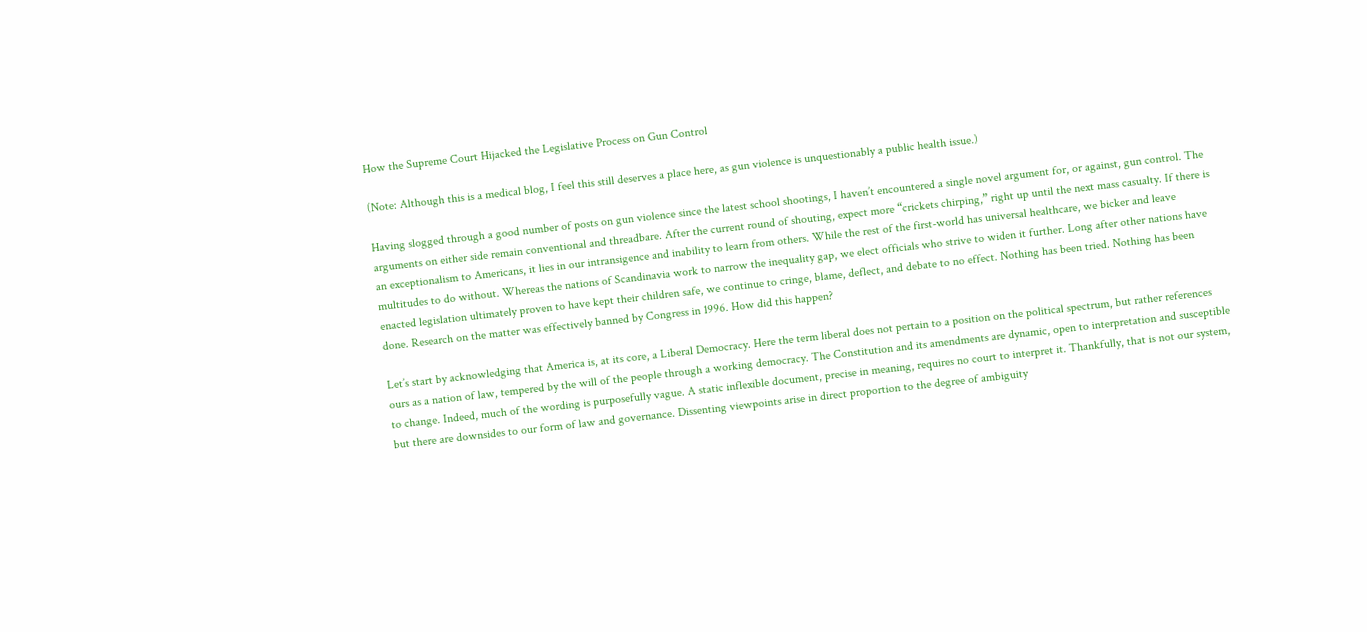How the Supreme Court Hijacked the Legislative Process on Gun Control

(Note: Although this is a medical blog, I feel this still deserves a place here, as gun violence is unquestionably a public health issue.)

Having slogged through a good number of posts on gun violence since the latest school shootings, I haven’t encountered a single novel argument for, or against, gun control. The arguments on either side remain conventional and threadbare. After the current round of shouting, expect more “crickets chirping,” right up until the next mass casualty. If there is an exceptionalism to Americans, it lies in our intransigence and inability to learn from others. While the rest of the first-world has universal healthcare, we bicker and leave multitudes to do without. Whereas the nations of Scandinavia work to narrow the inequality gap, we elect officials who strive to widen it further. Long after other nations have enacted legislation ultimately proven to have kept their children safe, we continue to cringe, blame, deflect, and debate to no effect. Nothing has been tried. Nothing has been done. Research on the matter was effectively banned by Congress in 1996. How did this happen?

Let’s start by acknowledging that America is, at its core, a Liberal Democracy. Here the term liberal does not pertain to a position on the political spectrum, but rather references ours as a nation of law, tempered by the will of the people through a working democracy. The Constitution and its amendments are dynamic, open to interpretation and susceptible to change. Indeed, much of the wording is purposefully vague. A static inflexible document, precise in meaning, requires no court to interpret it. Thankfully, that is not our system, but there are downsides to our form of law and governance. Dissenting viewpoints arise in direct proportion to the degree of ambiguity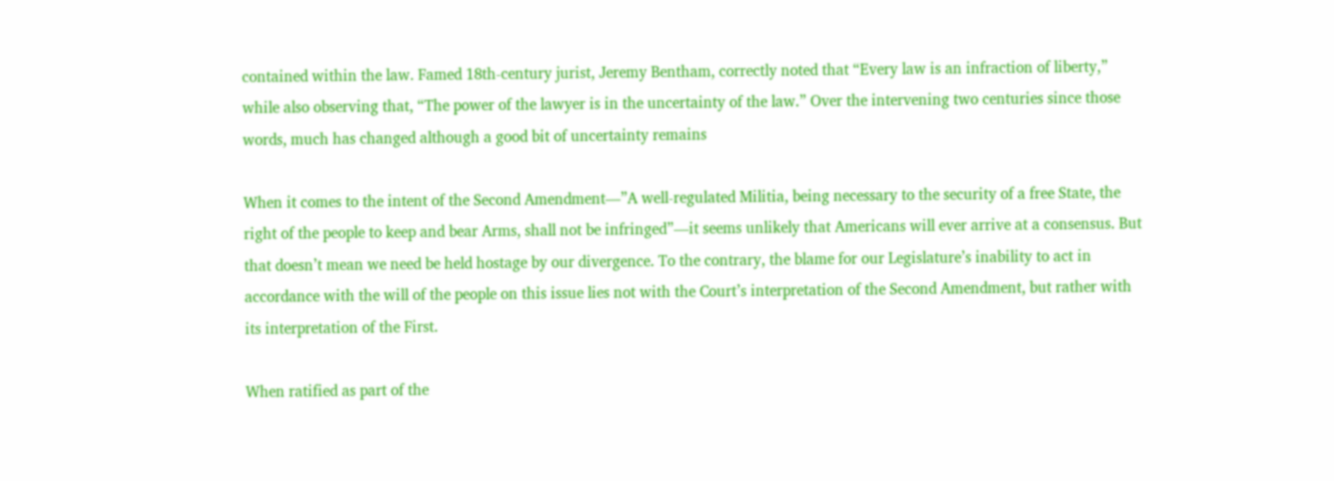contained within the law. Famed 18th-century jurist, Jeremy Bentham, correctly noted that “Every law is an infraction of liberty,” while also observing that, “The power of the lawyer is in the uncertainty of the law.” Over the intervening two centuries since those words, much has changed although a good bit of uncertainty remains

When it comes to the intent of the Second Amendment—”A well-regulated Militia, being necessary to the security of a free State, the right of the people to keep and bear Arms, shall not be infringed”—it seems unlikely that Americans will ever arrive at a consensus. But that doesn’t mean we need be held hostage by our divergence. To the contrary, the blame for our Legislature’s inability to act in accordance with the will of the people on this issue lies not with the Court’s interpretation of the Second Amendment, but rather with its interpretation of the First.

When ratified as part of the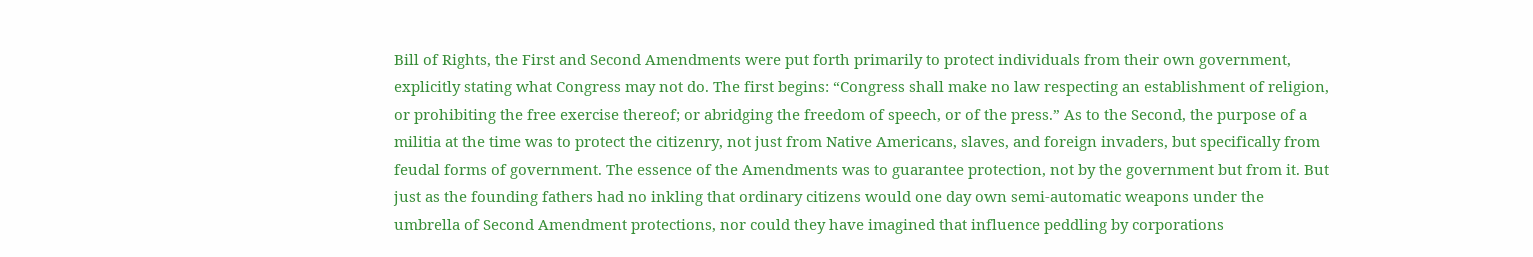Bill of Rights, the First and Second Amendments were put forth primarily to protect individuals from their own government, explicitly stating what Congress may not do. The first begins: “Congress shall make no law respecting an establishment of religion, or prohibiting the free exercise thereof; or abridging the freedom of speech, or of the press.” As to the Second, the purpose of a militia at the time was to protect the citizenry, not just from Native Americans, slaves, and foreign invaders, but specifically from feudal forms of government. The essence of the Amendments was to guarantee protection, not by the government but from it. But just as the founding fathers had no inkling that ordinary citizens would one day own semi-automatic weapons under the umbrella of Second Amendment protections, nor could they have imagined that influence peddling by corporations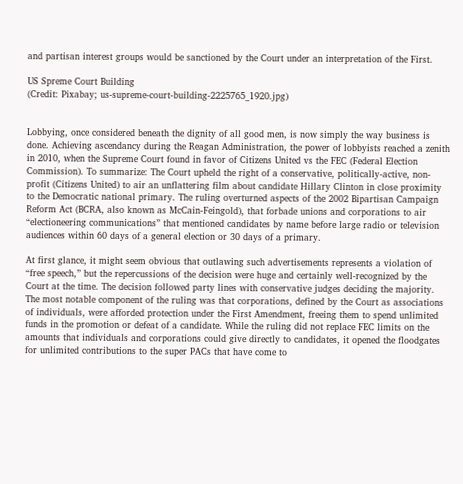and partisan interest groups would be sanctioned by the Court under an interpretation of the First.

US Spreme Court Building
(Credit: Pixabay; us-supreme-court-building-2225765_1920.jpg)


Lobbying, once considered beneath the dignity of all good men, is now simply the way business is done. Achieving ascendancy during the Reagan Administration, the power of lobbyists reached a zenith in 2010, when the Supreme Court found in favor of Citizens United vs the FEC (Federal Election Commission). To summarize: The Court upheld the right of a conservative, politically-active, non-profit (Citizens United) to air an unflattering film about candidate Hillary Clinton in close proximity to the Democratic national primary. The ruling overturned aspects of the 2002 Bipartisan Campaign Reform Act (BCRA, also known as McCain-Feingold), that forbade unions and corporations to air “electioneering communications” that mentioned candidates by name before large radio or television audiences within 60 days of a general election or 30 days of a primary.

At first glance, it might seem obvious that outlawing such advertisements represents a violation of “free speech,” but the repercussions of the decision were huge and certainly well-recognized by the Court at the time. The decision followed party lines with conservative judges deciding the majority. The most notable component of the ruling was that corporations, defined by the Court as associations of individuals, were afforded protection under the First Amendment, freeing them to spend unlimited funds in the promotion or defeat of a candidate. While the ruling did not replace FEC limits on the amounts that individuals and corporations could give directly to candidates, it opened the floodgates for unlimited contributions to the super PACs that have come to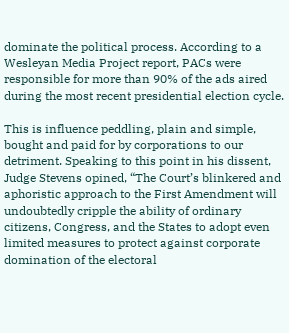dominate the political process. According to a Wesleyan Media Project report, PACs were responsible for more than 90% of the ads aired during the most recent presidential election cycle.

This is influence peddling, plain and simple, bought and paid for by corporations to our detriment. Speaking to this point in his dissent, Judge Stevens opined, “The Court’s blinkered and aphoristic approach to the First Amendment will undoubtedly cripple the ability of ordinary citizens, Congress, and the States to adopt even limited measures to protect against corporate domination of the electoral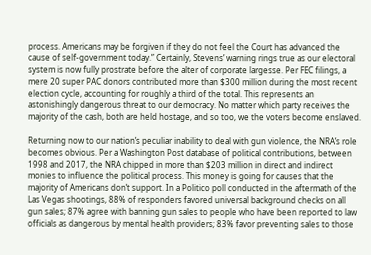process. Americans may be forgiven if they do not feel the Court has advanced the cause of self-government today.” Certainly, Stevens’ warning rings true as our electoral system is now fully prostrate before the alter of corporate largesse. Per FEC filings, a mere 20 super PAC donors contributed more than $300 million during the most recent election cycle, accounting for roughly a third of the total. This represents an astonishingly dangerous threat to our democracy. No matter which party receives the majority of the cash, both are held hostage, and so too, we the voters become enslaved.

Returning now to our nation’s peculiar inability to deal with gun violence, the NRA’s role becomes obvious. Per a Washington Post database of political contributions, between 1998 and 2017, the NRA chipped in more than $203 million in direct and indirect monies to influence the political process. This money is going for causes that the majority of Americans don’t support. In a Politico poll conducted in the aftermath of the Las Vegas shootings, 88% of responders favored universal background checks on all gun sales; 87% agree with banning gun sales to people who have been reported to law officials as dangerous by mental health providers; 83% favor preventing sales to those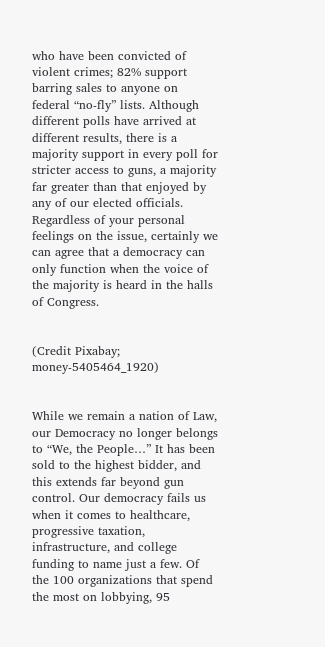who have been convicted of violent crimes; 82% support barring sales to anyone on federal “no-fly” lists. Although different polls have arrived at different results, there is a majority support in every poll for stricter access to guns, a majority far greater than that enjoyed by any of our elected officials. Regardless of your personal feelings on the issue, certainly we can agree that a democracy can only function when the voice of the majority is heard in the halls of Congress.


(Credit Pixabay; money-5405464_1920)


While we remain a nation of Law, our Democracy no longer belongs to “We, the People…” It has been sold to the highest bidder, and this extends far beyond gun control. Our democracy fails us when it comes to healthcare, progressive taxation, infrastructure, and college funding to name just a few. Of the 100 organizations that spend the most on lobbying, 95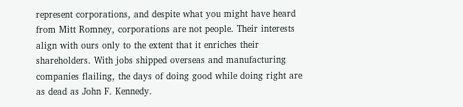represent corporations, and despite what you might have heard from Mitt Romney, corporations are not people. Their interests align with ours only to the extent that it enriches their shareholders. With jobs shipped overseas and manufacturing companies flailing, the days of doing good while doing right are as dead as John F. Kennedy.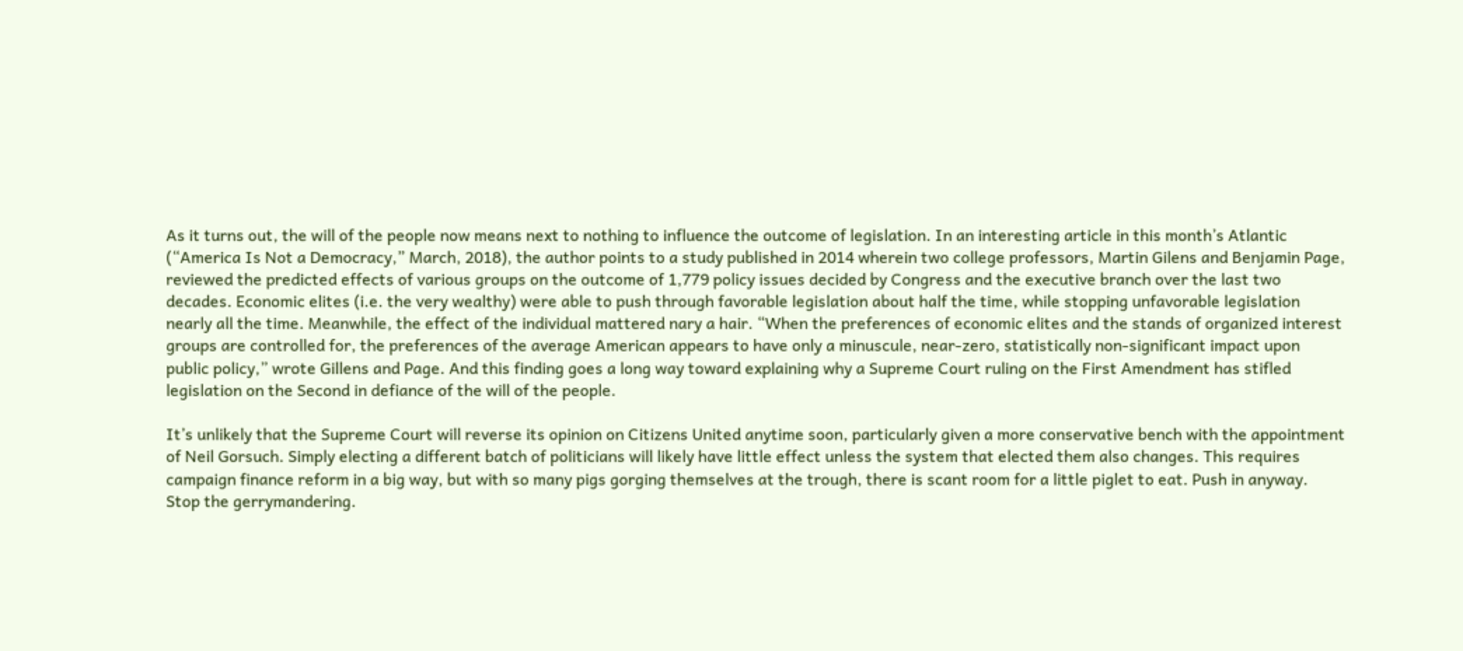As it turns out, the will of the people now means next to nothing to influence the outcome of legislation. In an interesting article in this month’s Atlantic (“America Is Not a Democracy,” March, 2018), the author points to a study published in 2014 wherein two college professors, Martin Gilens and Benjamin Page, reviewed the predicted effects of various groups on the outcome of 1,779 policy issues decided by Congress and the executive branch over the last two decades. Economic elites (i.e. the very wealthy) were able to push through favorable legislation about half the time, while stopping unfavorable legislation nearly all the time. Meanwhile, the effect of the individual mattered nary a hair. “When the preferences of economic elites and the stands of organized interest groups are controlled for, the preferences of the average American appears to have only a minuscule, near-zero, statistically non-significant impact upon public policy,” wrote Gillens and Page. And this finding goes a long way toward explaining why a Supreme Court ruling on the First Amendment has stifled legislation on the Second in defiance of the will of the people.

It’s unlikely that the Supreme Court will reverse its opinion on Citizens United anytime soon, particularly given a more conservative bench with the appointment of Neil Gorsuch. Simply electing a different batch of politicians will likely have little effect unless the system that elected them also changes. This requires campaign finance reform in a big way, but with so many pigs gorging themselves at the trough, there is scant room for a little piglet to eat. Push in anyway. Stop the gerrymandering.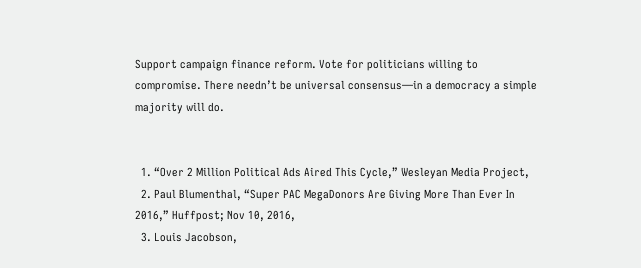Support campaign finance reform. Vote for politicians willing to compromise. There needn’t be universal consensus—in a democracy a simple majority will do.


  1. “Over 2 Million Political Ads Aired This Cycle,” Wesleyan Media Project,
  2. Paul Blumenthal, “Super PAC MegaDonors Are Giving More Than Ever In 2016,” Huffpost; Nov 10, 2016,
  3. Louis Jacobson,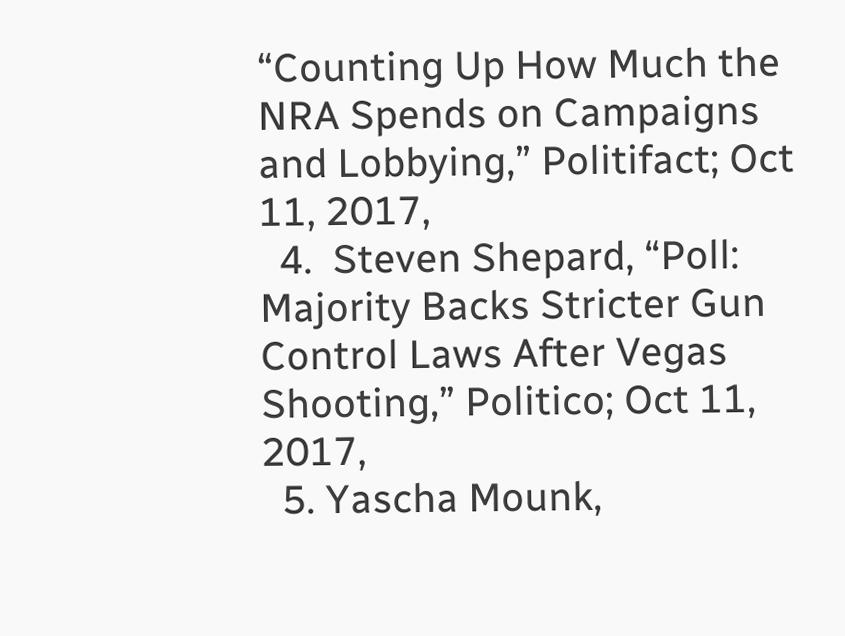“Counting Up How Much the NRA Spends on Campaigns and Lobbying,” Politifact; Oct 11, 2017,
  4.  Steven Shepard, “Poll: Majority Backs Stricter Gun Control Laws After Vegas Shooting,” Politico; Oct 11, 2017,
  5. Yascha Mounk,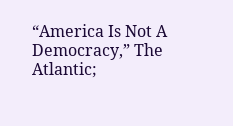“America Is Not A Democracy,” The Atlantic;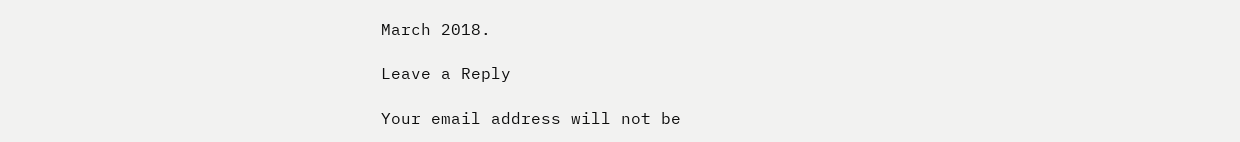March 2018.

Leave a Reply

Your email address will not be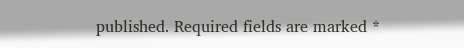published. Required fields are marked *